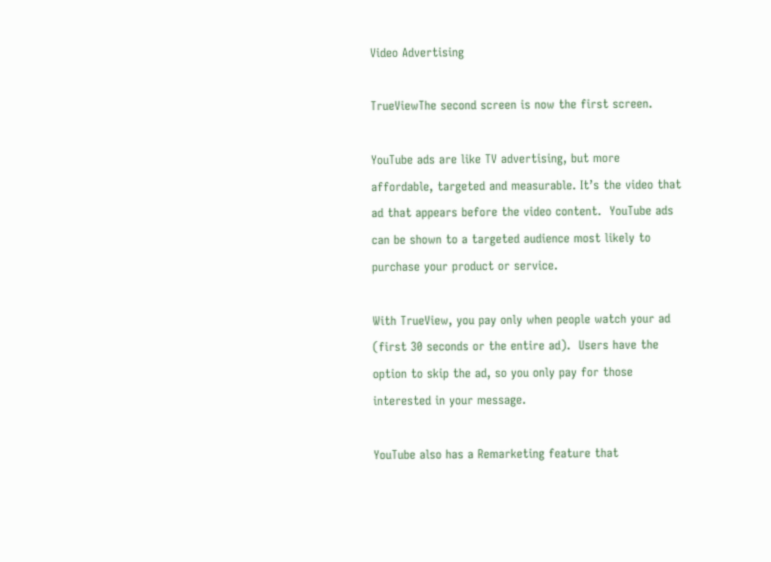Video Advertising

TrueViewThe second screen is now the first screen.

YouTube ads are like TV advertising, but more affordable, targeted and measurable. It’s the video that ad that appears before the video content.  YouTube ads can be shown to a targeted audience most likely to purchase your product or service.

With TrueView, you pay only when people watch your ad (first 30 seconds or the entire ad).  Users have the option to skip the ad, so you only pay for those interested in your message.

YouTube also has a Remarketing feature that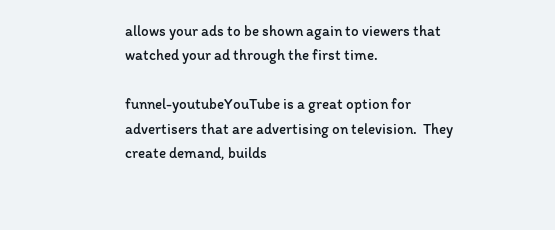allows your ads to be shown again to viewers that watched your ad through the first time.

funnel-youtubeYouTube is a great option for advertisers that are advertising on television.  They create demand, builds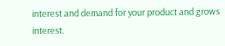interest and demand for your product and grows interest.